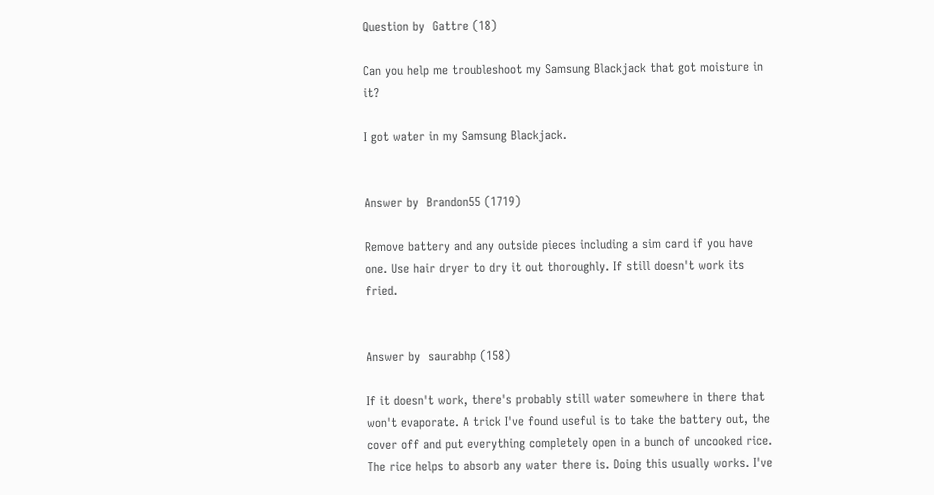Question by  Gattre (18)

Can you help me troubleshoot my Samsung Blackjack that got moisture in it?

I got water in my Samsung Blackjack.


Answer by  Brandon55 (1719)

Remove battery and any outside pieces including a sim card if you have one. Use hair dryer to dry it out thoroughly. If still doesn't work its fried.


Answer by  saurabhp (158)

If it doesn't work, there's probably still water somewhere in there that won't evaporate. A trick I've found useful is to take the battery out, the cover off and put everything completely open in a bunch of uncooked rice. The rice helps to absorb any water there is. Doing this usually works. I've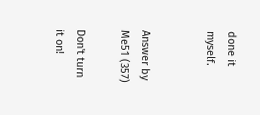done it myself.


Answer by  Me51 (357)

Don't turn it on!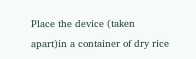Place the device (taken apart)in a container of dry rice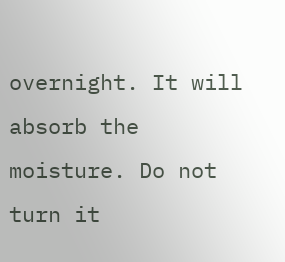overnight. It will absorb the moisture. Do not turn it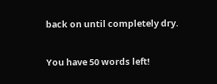back on until completely dry.

You have 50 words left!